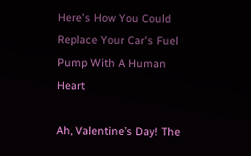Here's How You Could Replace Your Car's Fuel Pump With A Human Heart

Ah, Valentine’s Day! The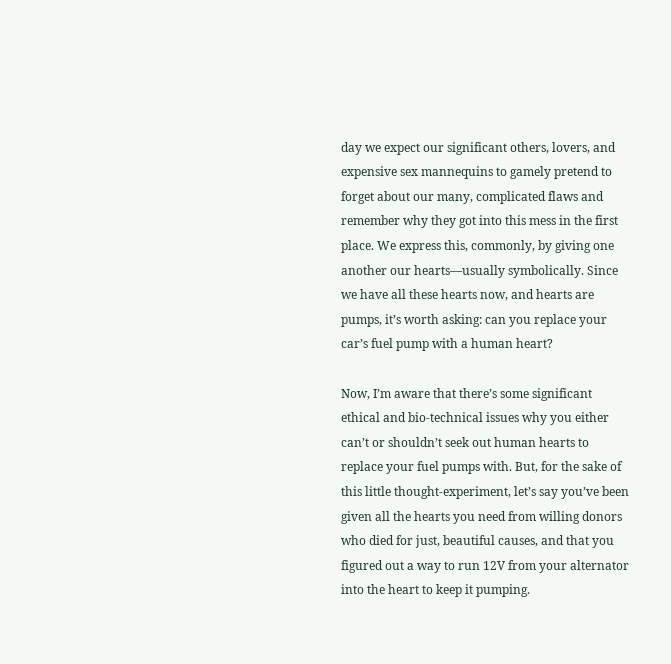day we expect our significant others, lovers, and expensive sex mannequins to gamely pretend to forget about our many, complicated flaws and remember why they got into this mess in the first place. We express this, commonly, by giving one another our hearts—usually symbolically. Since we have all these hearts now, and hearts are pumps, it’s worth asking: can you replace your car’s fuel pump with a human heart?

Now, I’m aware that there’s some significant ethical and bio-technical issues why you either can’t or shouldn’t seek out human hearts to replace your fuel pumps with. But, for the sake of this little thought-experiment, let’s say you’ve been given all the hearts you need from willing donors who died for just, beautiful causes, and that you figured out a way to run 12V from your alternator into the heart to keep it pumping.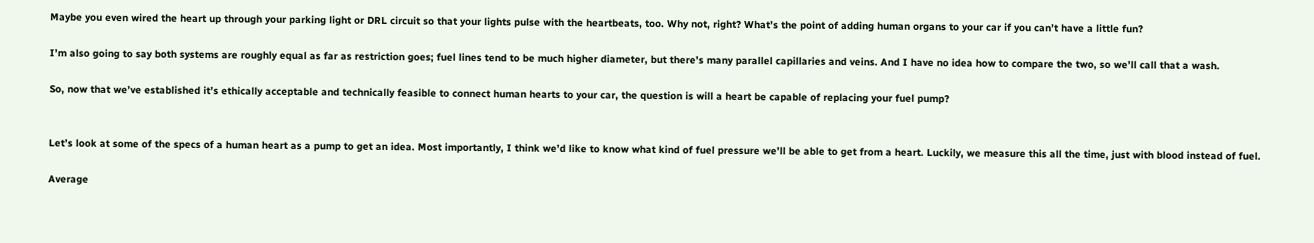Maybe you even wired the heart up through your parking light or DRL circuit so that your lights pulse with the heartbeats, too. Why not, right? What’s the point of adding human organs to your car if you can’t have a little fun?

I’m also going to say both systems are roughly equal as far as restriction goes; fuel lines tend to be much higher diameter, but there’s many parallel capillaries and veins. And I have no idea how to compare the two, so we’ll call that a wash.

So, now that we’ve established it’s ethically acceptable and technically feasible to connect human hearts to your car, the question is will a heart be capable of replacing your fuel pump?


Let’s look at some of the specs of a human heart as a pump to get an idea. Most importantly, I think we’d like to know what kind of fuel pressure we’ll be able to get from a heart. Luckily, we measure this all the time, just with blood instead of fuel.

Average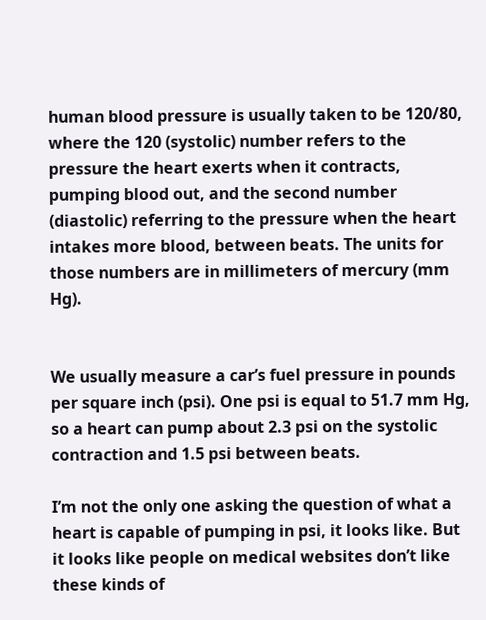human blood pressure is usually taken to be 120/80, where the 120 (systolic) number refers to the pressure the heart exerts when it contracts, pumping blood out, and the second number (diastolic) referring to the pressure when the heart intakes more blood, between beats. The units for those numbers are in millimeters of mercury (mm Hg).


We usually measure a car’s fuel pressure in pounds per square inch (psi). One psi is equal to 51.7 mm Hg, so a heart can pump about 2.3 psi on the systolic contraction and 1.5 psi between beats.

I’m not the only one asking the question of what a heart is capable of pumping in psi, it looks like. But it looks like people on medical websites don’t like these kinds of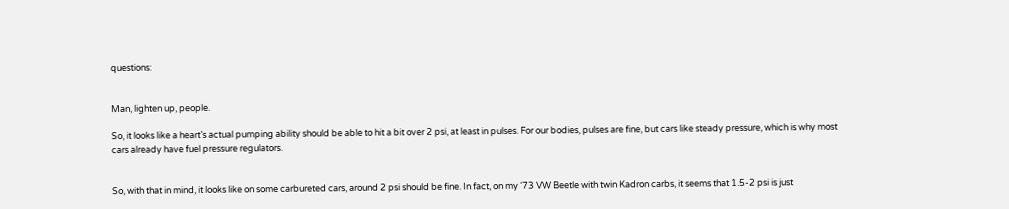questions:


Man, lighten up, people.

So, it looks like a heart’s actual pumping ability should be able to hit a bit over 2 psi, at least in pulses. For our bodies, pulses are fine, but cars like steady pressure, which is why most cars already have fuel pressure regulators.


So, with that in mind, it looks like on some carbureted cars, around 2 psi should be fine. In fact, on my ‘73 VW Beetle with twin Kadron carbs, it seems that 1.5-2 psi is just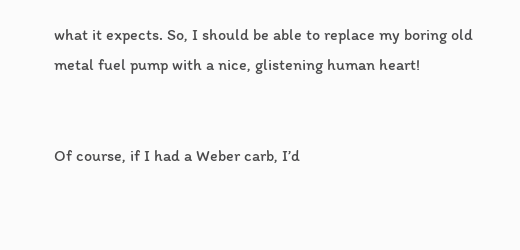what it expects. So, I should be able to replace my boring old metal fuel pump with a nice, glistening human heart!


Of course, if I had a Weber carb, I’d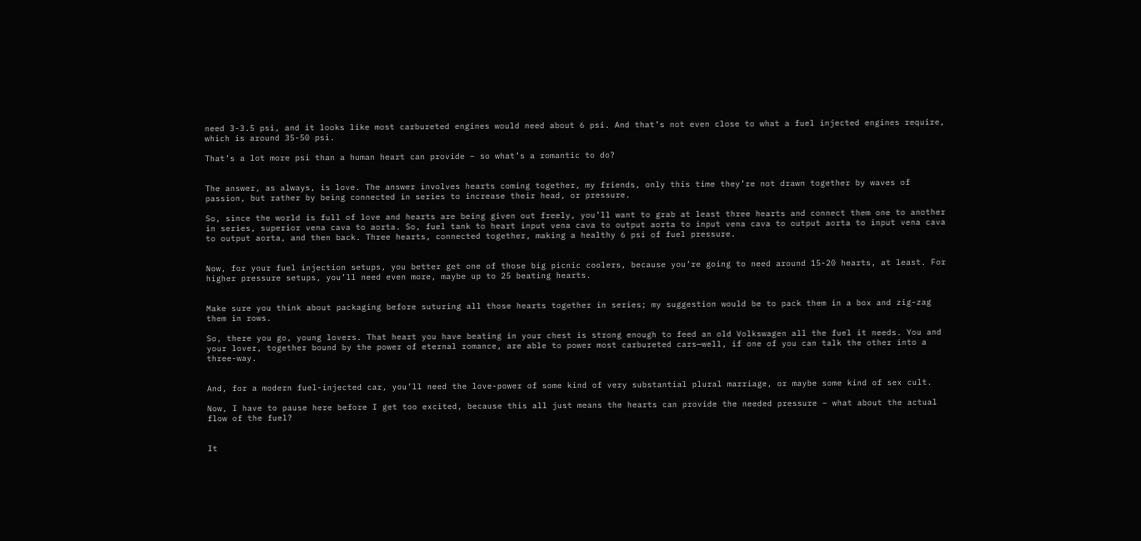need 3-3.5 psi, and it looks like most carbureted engines would need about 6 psi. And that’s not even close to what a fuel injected engines require, which is around 35-50 psi.

That’s a lot more psi than a human heart can provide – so what’s a romantic to do?


The answer, as always, is love. The answer involves hearts coming together, my friends, only this time they’re not drawn together by waves of passion, but rather by being connected in series to increase their head, or pressure.

So, since the world is full of love and hearts are being given out freely, you’ll want to grab at least three hearts and connect them one to another in series, superior vena cava to aorta. So, fuel tank to heart input vena cava to output aorta to input vena cava to output aorta to input vena cava to output aorta, and then back. Three hearts, connected together, making a healthy 6 psi of fuel pressure.


Now, for your fuel injection setups, you better get one of those big picnic coolers, because you’re going to need around 15-20 hearts, at least. For higher pressure setups, you’ll need even more, maybe up to 25 beating hearts.


Make sure you think about packaging before suturing all those hearts together in series; my suggestion would be to pack them in a box and zig-zag them in rows.

So, there you go, young lovers. That heart you have beating in your chest is strong enough to feed an old Volkswagen all the fuel it needs. You and your lover, together bound by the power of eternal romance, are able to power most carbureted cars—well, if one of you can talk the other into a three-way.


And, for a modern fuel-injected car, you’ll need the love-power of some kind of very substantial plural marriage, or maybe some kind of sex cult.

Now, I have to pause here before I get too excited, because this all just means the hearts can provide the needed pressure – what about the actual flow of the fuel?


It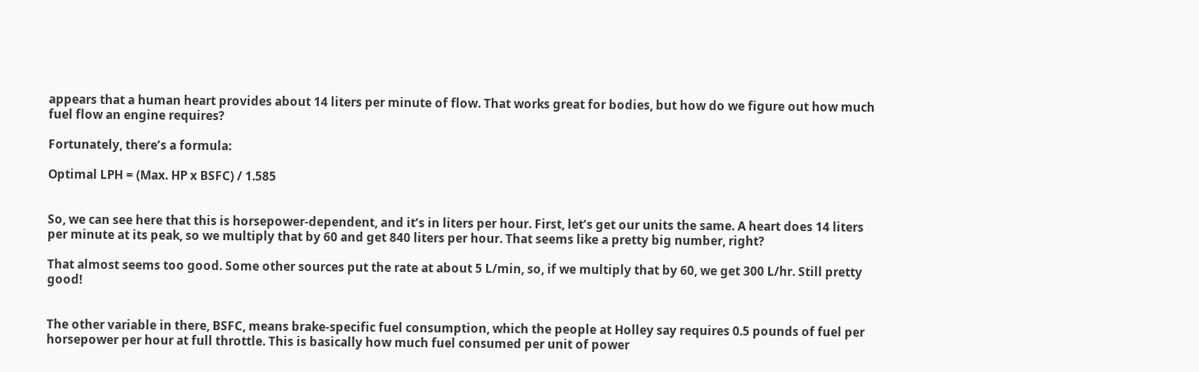appears that a human heart provides about 14 liters per minute of flow. That works great for bodies, but how do we figure out how much fuel flow an engine requires?

Fortunately, there’s a formula:

Optimal LPH = (Max. HP x BSFC) / 1.585


So, we can see here that this is horsepower-dependent, and it’s in liters per hour. First, let’s get our units the same. A heart does 14 liters per minute at its peak, so we multiply that by 60 and get 840 liters per hour. That seems like a pretty big number, right?

That almost seems too good. Some other sources put the rate at about 5 L/min, so, if we multiply that by 60, we get 300 L/hr. Still pretty good!


The other variable in there, BSFC, means brake-specific fuel consumption, which the people at Holley say requires 0.5 pounds of fuel per horsepower per hour at full throttle. This is basically how much fuel consumed per unit of power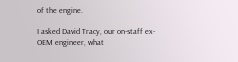of the engine.

I asked David Tracy, our on-staff ex-OEM engineer, what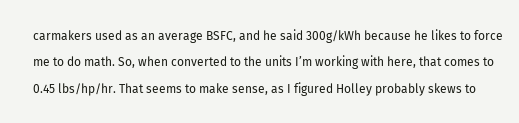carmakers used as an average BSFC, and he said 300g/kWh because he likes to force me to do math. So, when converted to the units I’m working with here, that comes to 0.45 lbs/hp/hr. That seems to make sense, as I figured Holley probably skews to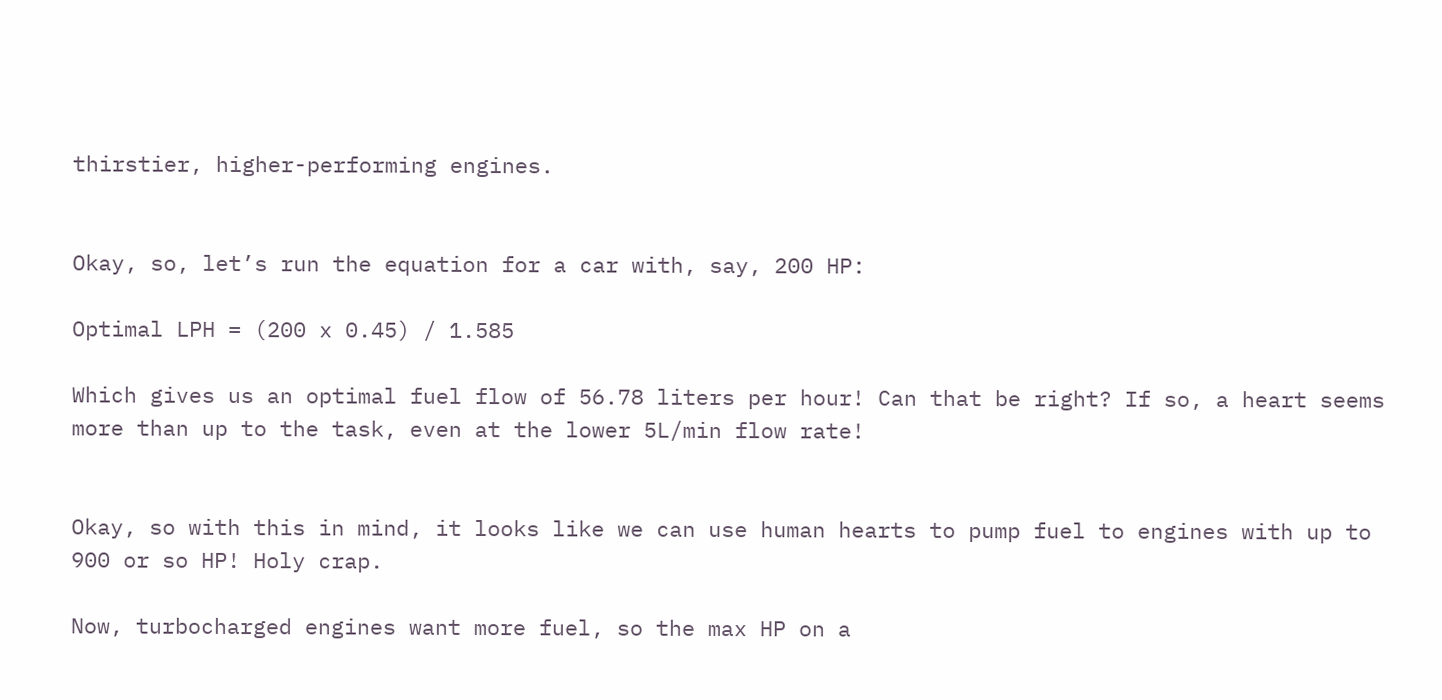thirstier, higher-performing engines.


Okay, so, let’s run the equation for a car with, say, 200 HP:

Optimal LPH = (200 x 0.45) / 1.585

Which gives us an optimal fuel flow of 56.78 liters per hour! Can that be right? If so, a heart seems more than up to the task, even at the lower 5L/min flow rate!


Okay, so with this in mind, it looks like we can use human hearts to pump fuel to engines with up to 900 or so HP! Holy crap.

Now, turbocharged engines want more fuel, so the max HP on a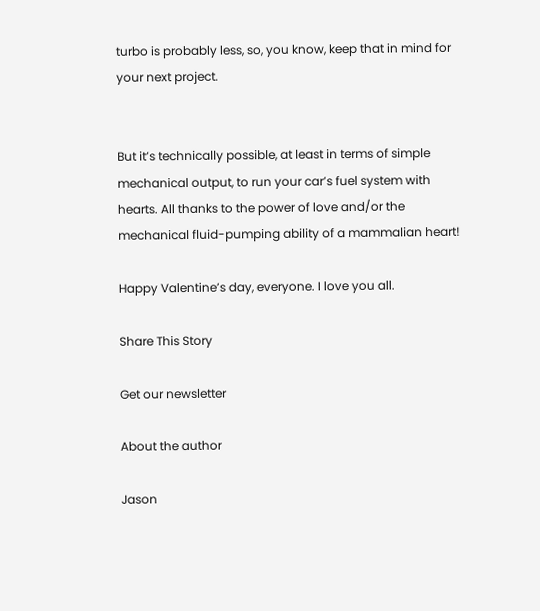turbo is probably less, so, you know, keep that in mind for your next project.


But it’s technically possible, at least in terms of simple mechanical output, to run your car’s fuel system with hearts. All thanks to the power of love and/or the mechanical fluid-pumping ability of a mammalian heart!

Happy Valentine’s day, everyone. I love you all.

Share This Story

Get our newsletter

About the author

Jason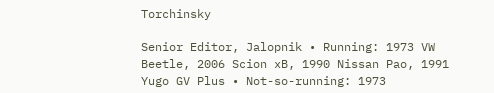Torchinsky

Senior Editor, Jalopnik • Running: 1973 VW Beetle, 2006 Scion xB, 1990 Nissan Pao, 1991 Yugo GV Plus • Not-so-running: 1973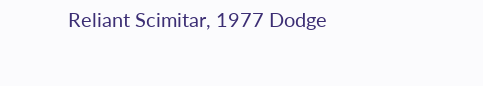Reliant Scimitar, 1977 Dodge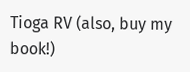Tioga RV (also, buy my book!)